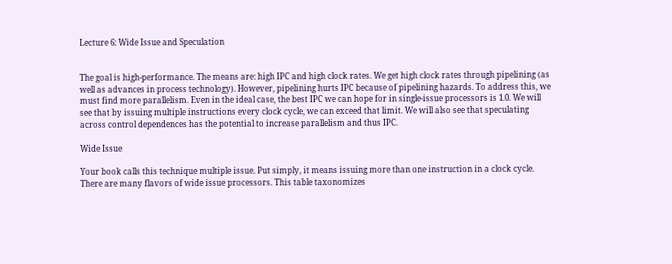Lecture 6: Wide Issue and Speculation


The goal is high-performance. The means are: high IPC and high clock rates. We get high clock rates through pipelining (as well as advances in process technology). However, pipelining hurts IPC because of pipelining hazards. To address this, we must find more parallelism. Even in the ideal case, the best IPC we can hope for in single-issue processors is 1.0. We will see that by issuing multiple instructions every clock cycle, we can exceed that limit. We will also see that speculating across control dependences has the potential to increase parallelism and thus IPC.

Wide Issue

Your book calls this technique multiple issue. Put simply, it means issuing more than one instruction in a clock cycle. There are many flavors of wide issue processors. This table taxonomizes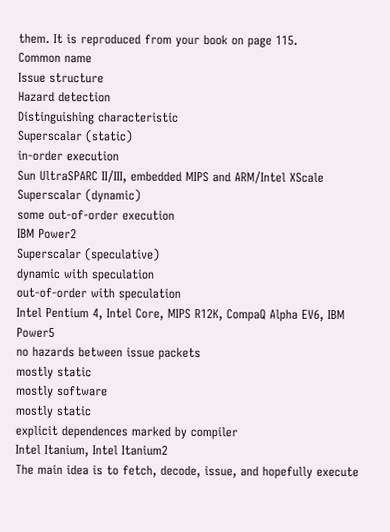them. It is reproduced from your book on page 115.
Common name
Issue structure
Hazard detection
Distinguishing characteristic
Superscalar (static)
in-order execution
Sun UltraSPARC II/III, embedded MIPS and ARM/Intel XScale
Superscalar (dynamic)
some out-of-order execution
IBM Power2
Superscalar (speculative)
dynamic with speculation
out-of-order with speculation
Intel Pentium 4, Intel Core, MIPS R12K, CompaQ Alpha EV6, IBM Power5
no hazards between issue packets
mostly static
mostly software
mostly static
explicit dependences marked by compiler
Intel Itanium, Intel Itanium2
The main idea is to fetch, decode, issue, and hopefully execute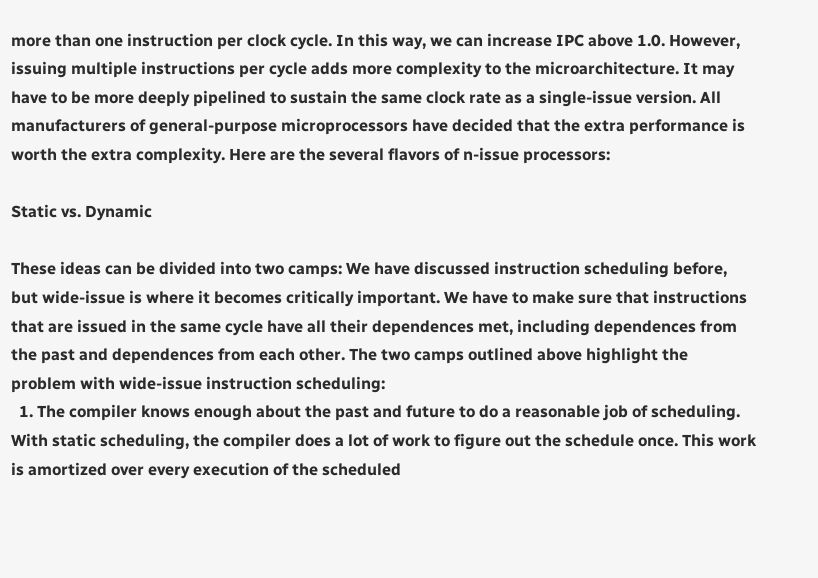more than one instruction per clock cycle. In this way, we can increase IPC above 1.0. However, issuing multiple instructions per cycle adds more complexity to the microarchitecture. It may have to be more deeply pipelined to sustain the same clock rate as a single-issue version. All manufacturers of general-purpose microprocessors have decided that the extra performance is worth the extra complexity. Here are the several flavors of n-issue processors:

Static vs. Dynamic

These ideas can be divided into two camps: We have discussed instruction scheduling before, but wide-issue is where it becomes critically important. We have to make sure that instructions that are issued in the same cycle have all their dependences met, including dependences from the past and dependences from each other. The two camps outlined above highlight the problem with wide-issue instruction scheduling:
  1. The compiler knows enough about the past and future to do a reasonable job of scheduling. With static scheduling, the compiler does a lot of work to figure out the schedule once. This work is amortized over every execution of the scheduled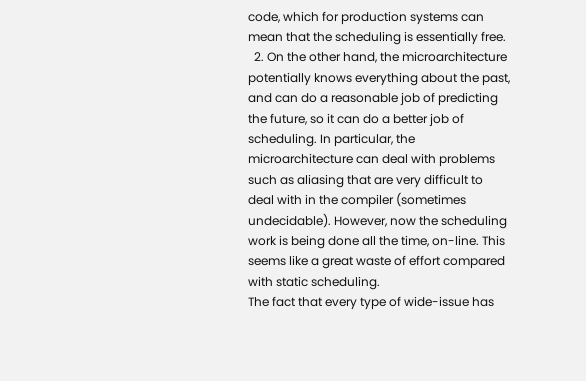code, which for production systems can mean that the scheduling is essentially free.
  2. On the other hand, the microarchitecture potentially knows everything about the past, and can do a reasonable job of predicting the future, so it can do a better job of scheduling. In particular, the microarchitecture can deal with problems such as aliasing that are very difficult to deal with in the compiler (sometimes undecidable). However, now the scheduling work is being done all the time, on-line. This seems like a great waste of effort compared with static scheduling.
The fact that every type of wide-issue has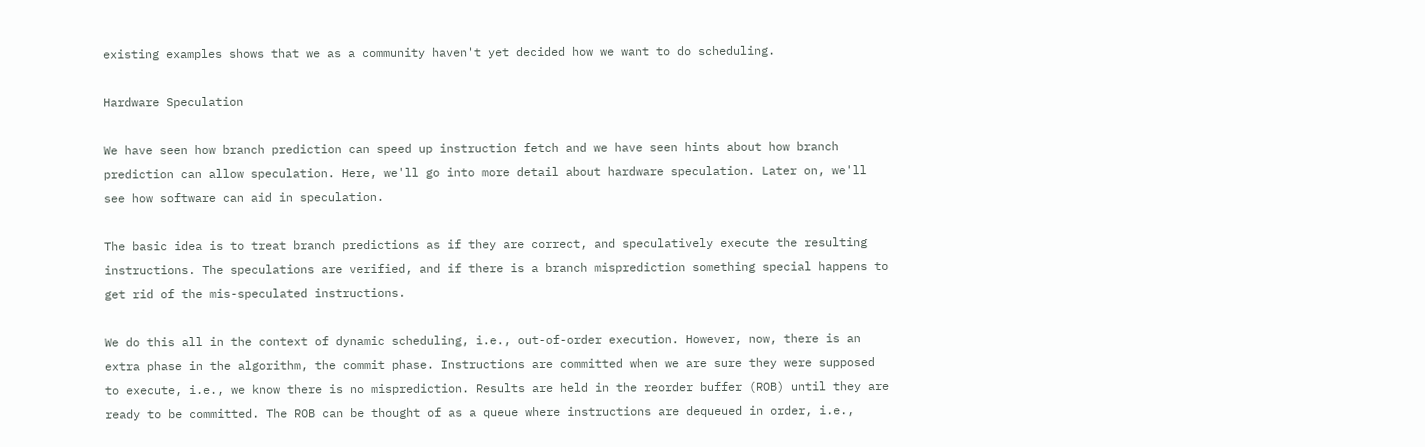existing examples shows that we as a community haven't yet decided how we want to do scheduling.

Hardware Speculation

We have seen how branch prediction can speed up instruction fetch and we have seen hints about how branch prediction can allow speculation. Here, we'll go into more detail about hardware speculation. Later on, we'll see how software can aid in speculation.

The basic idea is to treat branch predictions as if they are correct, and speculatively execute the resulting instructions. The speculations are verified, and if there is a branch misprediction something special happens to get rid of the mis-speculated instructions.

We do this all in the context of dynamic scheduling, i.e., out-of-order execution. However, now, there is an extra phase in the algorithm, the commit phase. Instructions are committed when we are sure they were supposed to execute, i.e., we know there is no misprediction. Results are held in the reorder buffer (ROB) until they are ready to be committed. The ROB can be thought of as a queue where instructions are dequeued in order, i.e.,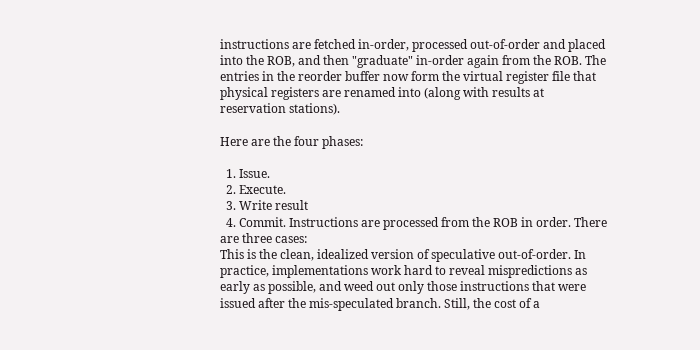instructions are fetched in-order, processed out-of-order and placed into the ROB, and then "graduate" in-order again from the ROB. The entries in the reorder buffer now form the virtual register file that physical registers are renamed into (along with results at reservation stations).

Here are the four phases:

  1. Issue.
  2. Execute.
  3. Write result
  4. Commit. Instructions are processed from the ROB in order. There are three cases:
This is the clean, idealized version of speculative out-of-order. In practice, implementations work hard to reveal mispredictions as early as possible, and weed out only those instructions that were issued after the mis-speculated branch. Still, the cost of a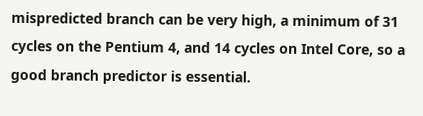mispredicted branch can be very high, a minimum of 31 cycles on the Pentium 4, and 14 cycles on Intel Core, so a good branch predictor is essential.